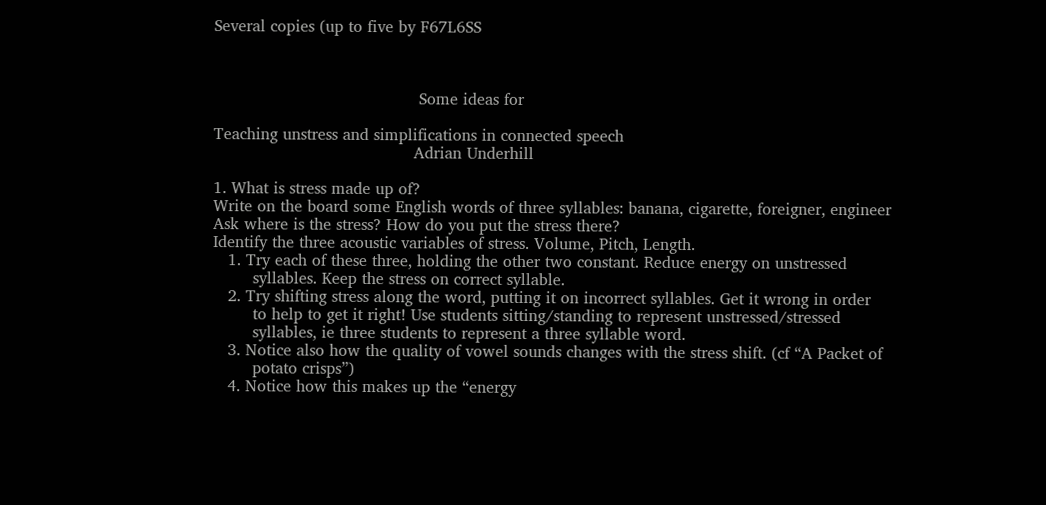Several copies (up to five by F67L6SS



                                         Some ideas for

Teaching unstress and simplifications in connected speech
                                        Adrian Underhill

1. What is stress made up of?
Write on the board some English words of three syllables: banana, cigarette, foreigner, engineer
Ask where is the stress? How do you put the stress there?
Identify the three acoustic variables of stress. Volume, Pitch, Length.
   1. Try each of these three, holding the other two constant. Reduce energy on unstressed
        syllables. Keep the stress on correct syllable.
   2. Try shifting stress along the word, putting it on incorrect syllables. Get it wrong in order
        to help to get it right! Use students sitting/standing to represent unstressed/stressed
        syllables, ie three students to represent a three syllable word.
   3. Notice also how the quality of vowel sounds changes with the stress shift. (cf “A Packet of
        potato crisps”)
   4. Notice how this makes up the “energy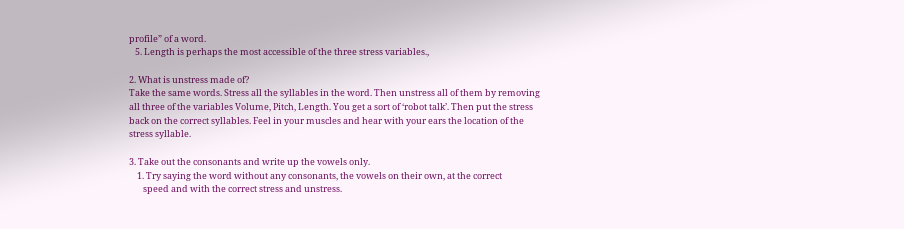profile” of a word.
   5. Length is perhaps the most accessible of the three stress variables.,

2. What is unstress made of?
Take the same words. Stress all the syllables in the word. Then unstress all of them by removing
all three of the variables Volume, Pitch, Length. You get a sort of ‘robot talk’. Then put the stress
back on the correct syllables. Feel in your muscles and hear with your ears the location of the
stress syllable.

3. Take out the consonants and write up the vowels only.
    1. Try saying the word without any consonants, the vowels on their own, at the correct
       speed and with the correct stress and unstress.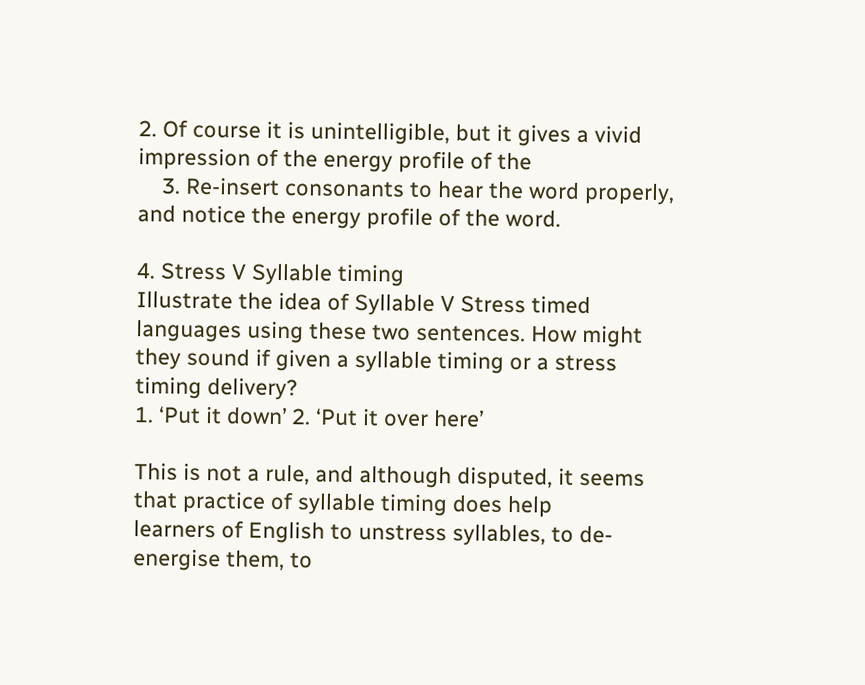2. Of course it is unintelligible, but it gives a vivid impression of the energy profile of the
    3. Re-insert consonants to hear the word properly, and notice the energy profile of the word.

4. Stress V Syllable timing
Illustrate the idea of Syllable V Stress timed languages using these two sentences. How might
they sound if given a syllable timing or a stress timing delivery?
1. ‘Put it down’ 2. ‘Put it over here’

This is not a rule, and although disputed, it seems that practice of syllable timing does help
learners of English to unstress syllables, to de-energise them, to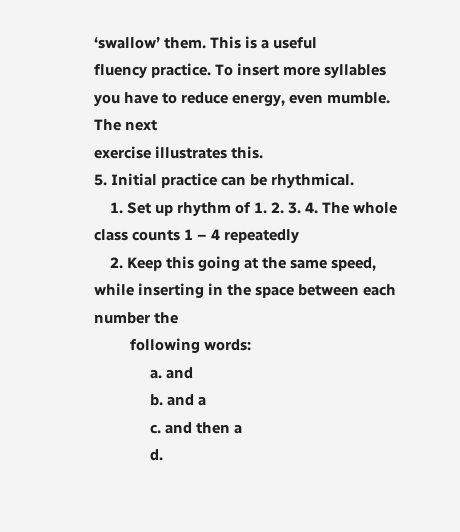‘swallow’ them. This is a useful
fluency practice. To insert more syllables you have to reduce energy, even mumble. The next
exercise illustrates this.
5. Initial practice can be rhythmical.
    1. Set up rhythm of 1. 2. 3. 4. The whole class counts 1 – 4 repeatedly
    2. Keep this going at the same speed, while inserting in the space between each number the
         following words:
              a. and
              b. and a
              c. and then a
              d.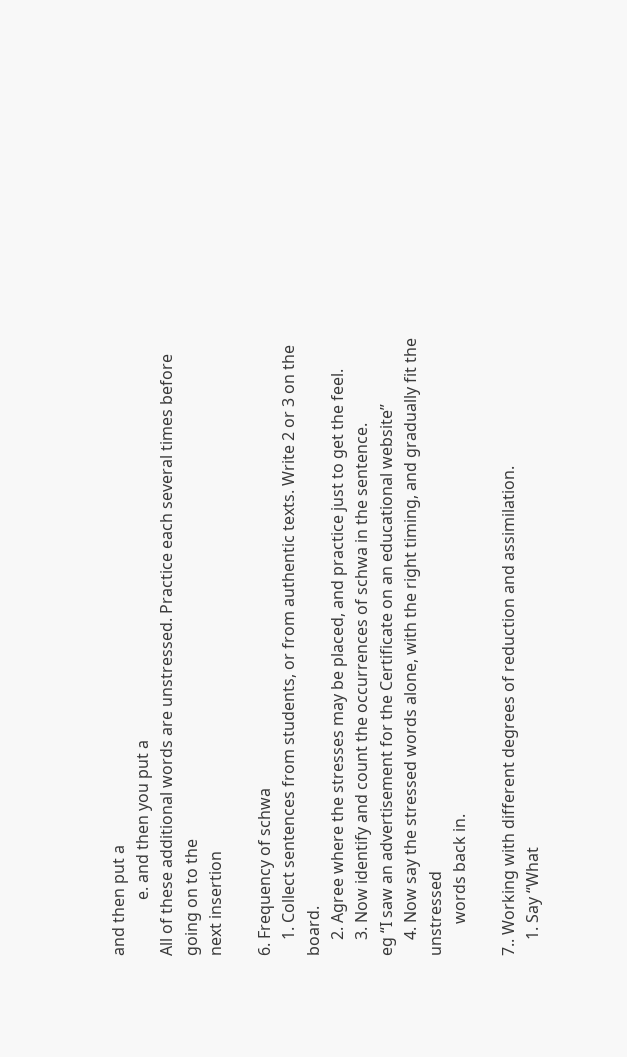and then put a
              e. and then you put a
All of these additional words are unstressed. Practice each several times before going on to the
next insertion

6. Frequency of schwa
    1. Collect sentences from students, or from authentic texts. Write 2 or 3 on the board.
    2. Agree where the stresses may be placed, and practice just to get the feel.
    3. Now identify and count the occurrences of schwa in the sentence.
eg “I saw an advertisement for the Certificate on an educational website”
    4. Now say the stressed words alone, with the right timing, and gradually fit the unstressed
        words back in.

7.. Working with different degrees of reduction and assimilation.
    1. Say “What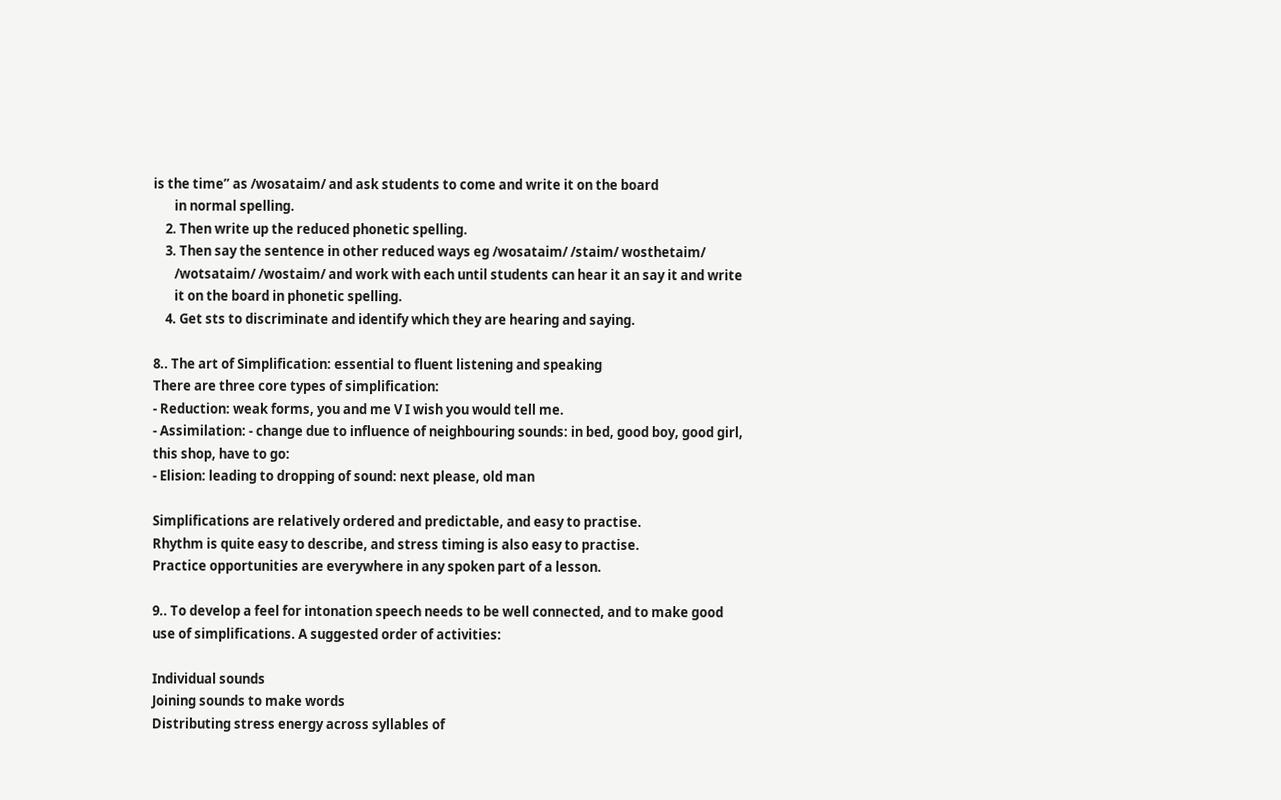is the time” as /wosataim/ and ask students to come and write it on the board
       in normal spelling.
    2. Then write up the reduced phonetic spelling.
    3. Then say the sentence in other reduced ways eg /wosataim/ /staim/ wosthetaim/
       /wotsataim/ /wostaim/ and work with each until students can hear it an say it and write
       it on the board in phonetic spelling.
    4. Get sts to discriminate and identify which they are hearing and saying.

8.. The art of Simplification: essential to fluent listening and speaking
There are three core types of simplification:
- Reduction: weak forms, you and me V I wish you would tell me.
- Assimilation: - change due to influence of neighbouring sounds: in bed, good boy, good girl,
this shop, have to go:
- Elision: leading to dropping of sound: next please, old man

Simplifications are relatively ordered and predictable, and easy to practise.
Rhythm is quite easy to describe, and stress timing is also easy to practise.
Practice opportunities are everywhere in any spoken part of a lesson.

9.. To develop a feel for intonation speech needs to be well connected, and to make good
use of simplifications. A suggested order of activities:

Individual sounds
Joining sounds to make words
Distributing stress energy across syllables of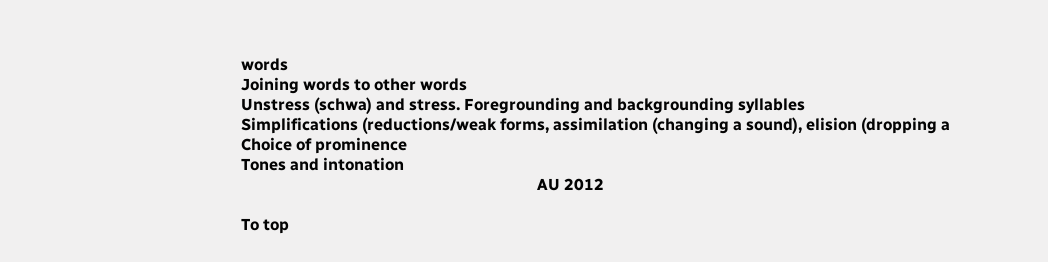words
Joining words to other words
Unstress (schwa) and stress. Foregrounding and backgrounding syllables
Simplifications (reductions/weak forms, assimilation (changing a sound), elision (dropping a
Choice of prominence
Tones and intonation
                                                                          AU 2012

To top